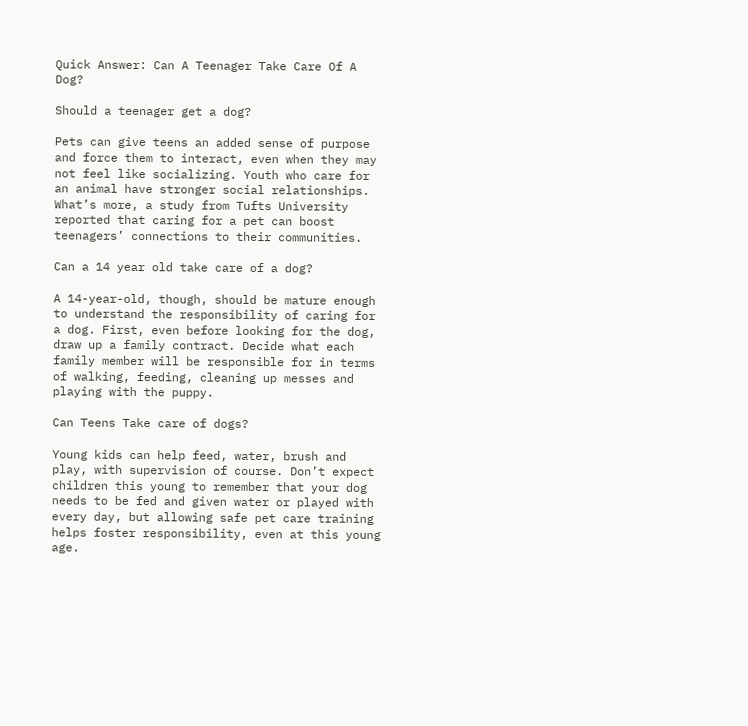Quick Answer: Can A Teenager Take Care Of A Dog?

Should a teenager get a dog?

Pets can give teens an added sense of purpose and force them to interact, even when they may not feel like socializing. Youth who care for an animal have stronger social relationships. What’s more, a study from Tufts University reported that caring for a pet can boost teenagers’ connections to their communities.

Can a 14 year old take care of a dog?

A 14-year-old, though, should be mature enough to understand the responsibility of caring for a dog. First, even before looking for the dog, draw up a family contract. Decide what each family member will be responsible for in terms of walking, feeding, cleaning up messes and playing with the puppy.

Can Teens Take care of dogs?

Young kids can help feed, water, brush and play, with supervision of course. Don’t expect children this young to remember that your dog needs to be fed and given water or played with every day, but allowing safe pet care training helps foster responsibility, even at this young age.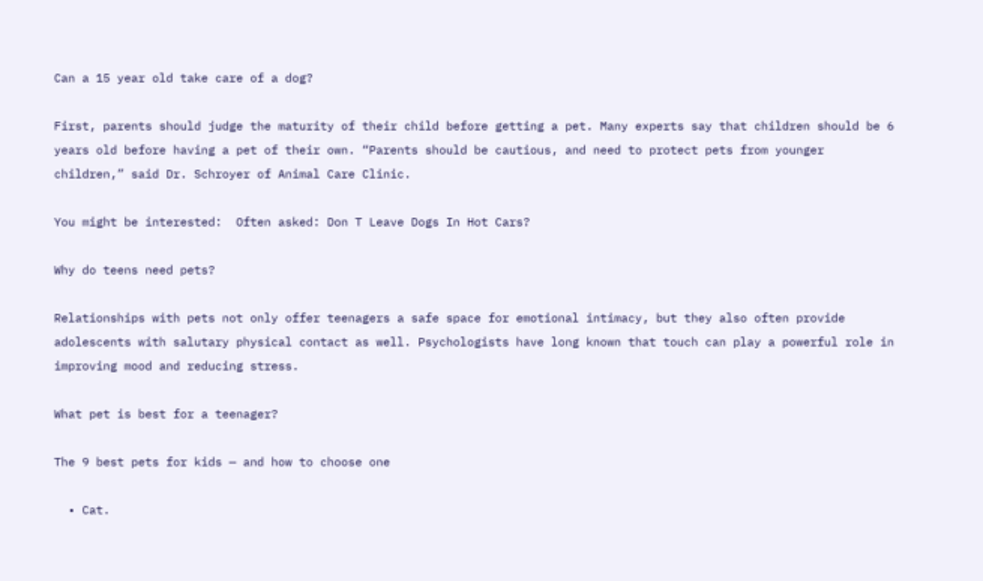Can a 15 year old take care of a dog?

First, parents should judge the maturity of their child before getting a pet. Many experts say that children should be 6 years old before having a pet of their own. “Parents should be cautious, and need to protect pets from younger children,” said Dr. Schroyer of Animal Care Clinic.

You might be interested:  Often asked: Don T Leave Dogs In Hot Cars?

Why do teens need pets?

Relationships with pets not only offer teenagers a safe space for emotional intimacy, but they also often provide adolescents with salutary physical contact as well. Psychologists have long known that touch can play a powerful role in improving mood and reducing stress.

What pet is best for a teenager?

The 9 best pets for kids — and how to choose one

  • Cat.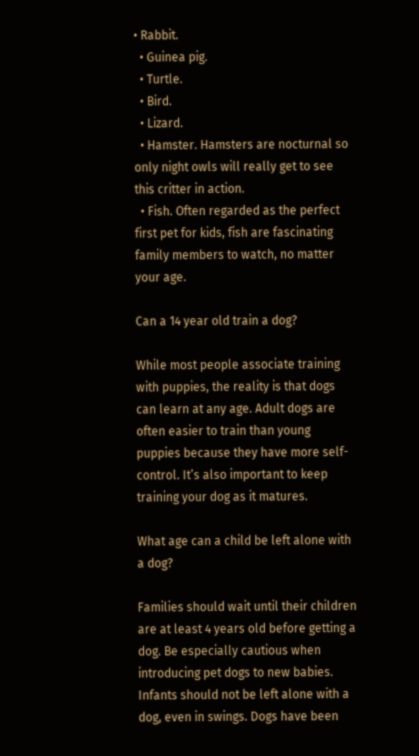• Rabbit.
  • Guinea pig.
  • Turtle.
  • Bird.
  • Lizard.
  • Hamster. Hamsters are nocturnal so only night owls will really get to see this critter in action.
  • Fish. Often regarded as the perfect first pet for kids, fish are fascinating family members to watch, no matter your age.

Can a 14 year old train a dog?

While most people associate training with puppies, the reality is that dogs can learn at any age. Adult dogs are often easier to train than young puppies because they have more self-control. It’s also important to keep training your dog as it matures.

What age can a child be left alone with a dog?

Families should wait until their children are at least 4 years old before getting a dog. Be especially cautious when introducing pet dogs to new babies. Infants should not be left alone with a dog, even in swings. Dogs have been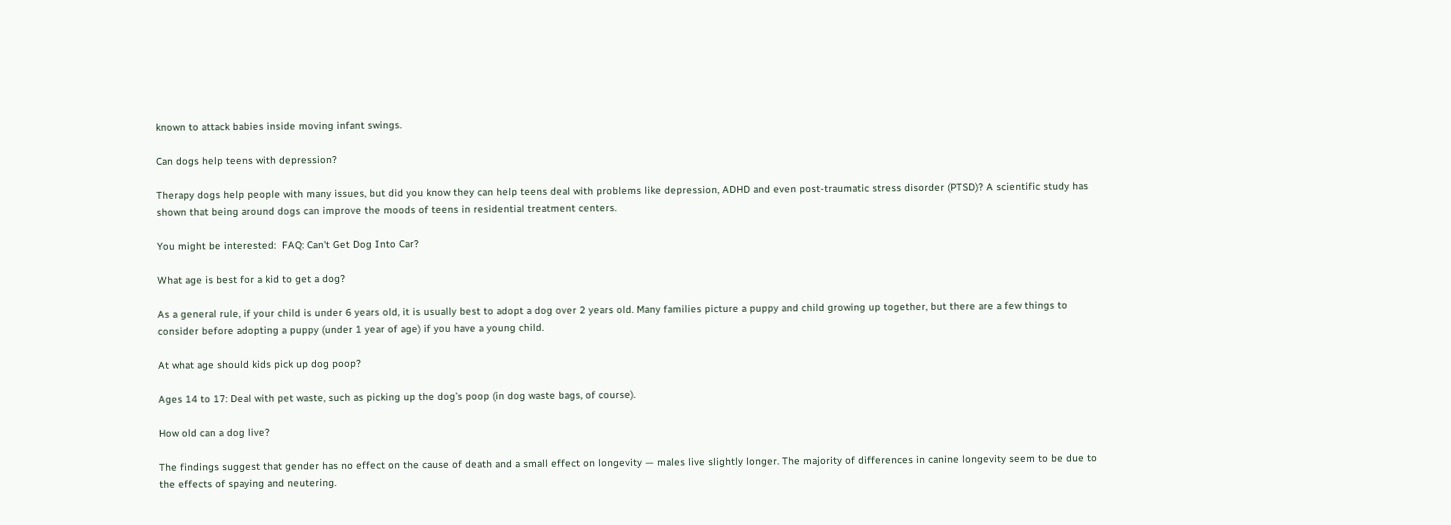known to attack babies inside moving infant swings.

Can dogs help teens with depression?

Therapy dogs help people with many issues, but did you know they can help teens deal with problems like depression, ADHD and even post-traumatic stress disorder (PTSD)? A scientific study has shown that being around dogs can improve the moods of teens in residential treatment centers.

You might be interested:  FAQ: Can't Get Dog Into Car?

What age is best for a kid to get a dog?

As a general rule, if your child is under 6 years old, it is usually best to adopt a dog over 2 years old. Many families picture a puppy and child growing up together, but there are a few things to consider before adopting a puppy (under 1 year of age) if you have a young child.

At what age should kids pick up dog poop?

Ages 14 to 17: Deal with pet waste, such as picking up the dog’s poop (in dog waste bags, of course).

How old can a dog live?

The findings suggest that gender has no effect on the cause of death and a small effect on longevity — males live slightly longer. The majority of differences in canine longevity seem to be due to the effects of spaying and neutering.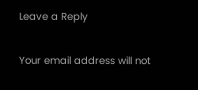Leave a Reply

Your email address will not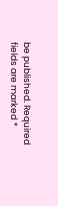be published. Required fields are marked *